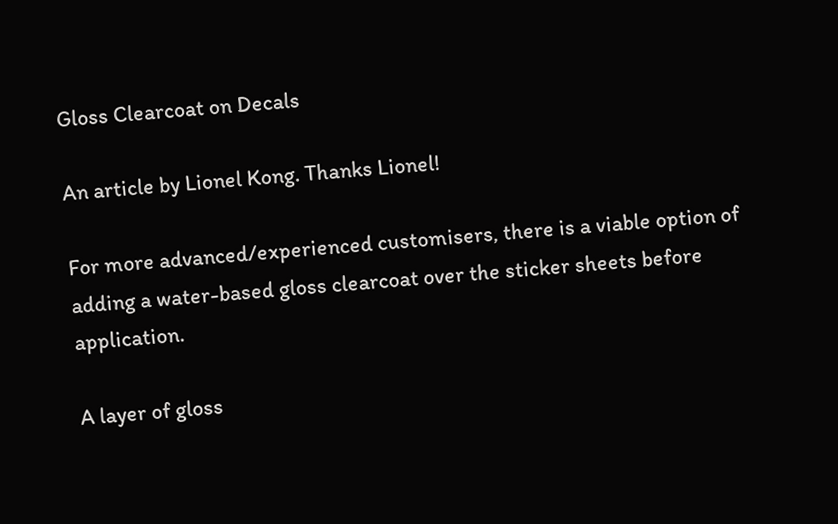Gloss Clearcoat on Decals

An article by Lionel Kong. Thanks Lionel!

For more advanced/experienced customisers, there is a viable option of adding a water-based gloss clearcoat over the sticker sheets before application.

A layer of gloss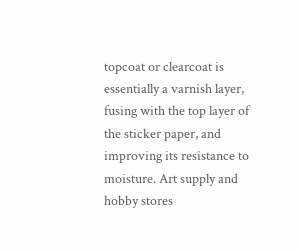topcoat or clearcoat is essentially a varnish layer, fusing with the top layer of the sticker paper, and improving its resistance to moisture. Art supply and hobby stores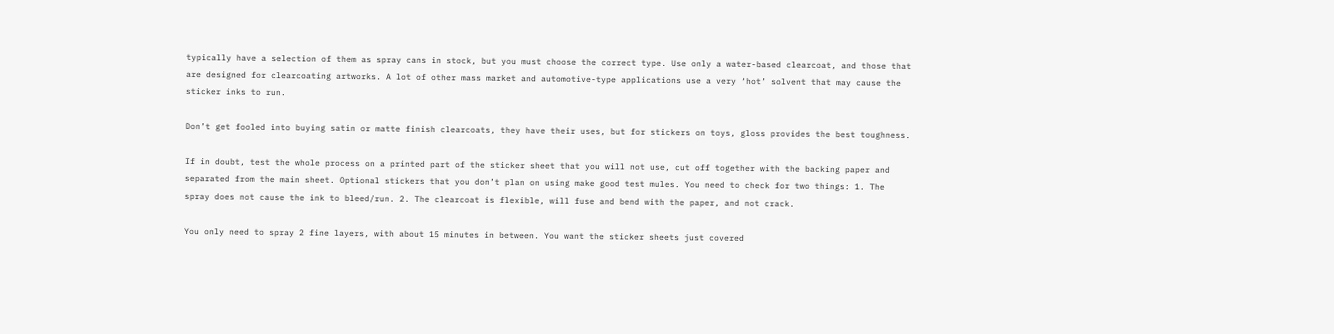typically have a selection of them as spray cans in stock, but you must choose the correct type. Use only a water-based clearcoat, and those that are designed for clearcoating artworks. A lot of other mass market and automotive-type applications use a very ‘hot’ solvent that may cause the sticker inks to run.

Don’t get fooled into buying satin or matte finish clearcoats, they have their uses, but for stickers on toys, gloss provides the best toughness.

If in doubt, test the whole process on a printed part of the sticker sheet that you will not use, cut off together with the backing paper and separated from the main sheet. Optional stickers that you don’t plan on using make good test mules. You need to check for two things: 1. The spray does not cause the ink to bleed/run. 2. The clearcoat is flexible, will fuse and bend with the paper, and not crack.

You only need to spray 2 fine layers, with about 15 minutes in between. You want the sticker sheets just covered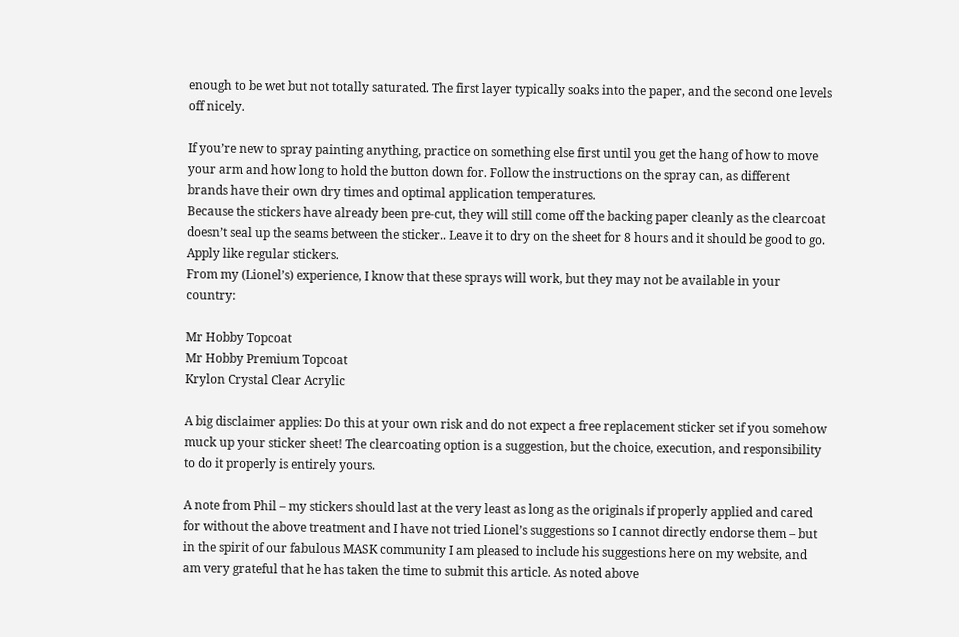enough to be wet but not totally saturated. The first layer typically soaks into the paper, and the second one levels off nicely.

If you’re new to spray painting anything, practice on something else first until you get the hang of how to move your arm and how long to hold the button down for. Follow the instructions on the spray can, as different brands have their own dry times and optimal application temperatures.
Because the stickers have already been pre-cut, they will still come off the backing paper cleanly as the clearcoat doesn’t seal up the seams between the sticker.. Leave it to dry on the sheet for 8 hours and it should be good to go. Apply like regular stickers.
From my (Lionel’s) experience, I know that these sprays will work, but they may not be available in your country:

Mr Hobby Topcoat
Mr Hobby Premium Topcoat
Krylon Crystal Clear Acrylic

A big disclaimer applies: Do this at your own risk and do not expect a free replacement sticker set if you somehow muck up your sticker sheet! The clearcoating option is a suggestion, but the choice, execution, and responsibility to do it properly is entirely yours.

A note from Phil – my stickers should last at the very least as long as the originals if properly applied and cared for without the above treatment and I have not tried Lionel’s suggestions so I cannot directly endorse them – but in the spirit of our fabulous MASK community I am pleased to include his suggestions here on my website, and am very grateful that he has taken the time to submit this article. As noted above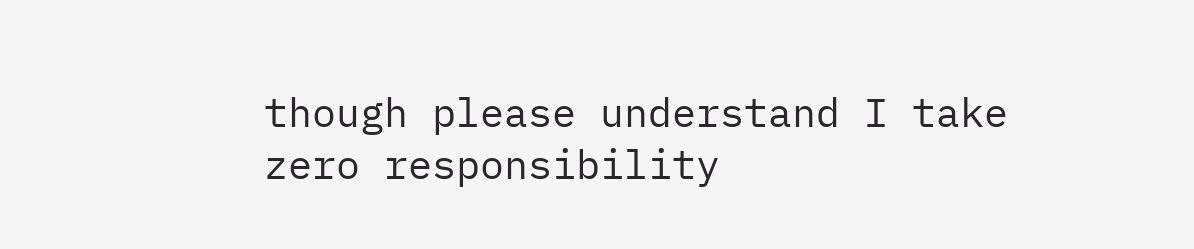though please understand I take zero responsibility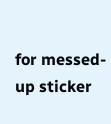for messed-up sticker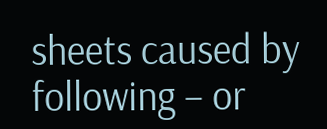sheets caused by following – or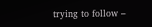trying to follow –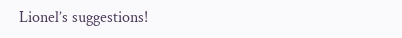Lionel’s suggestions!